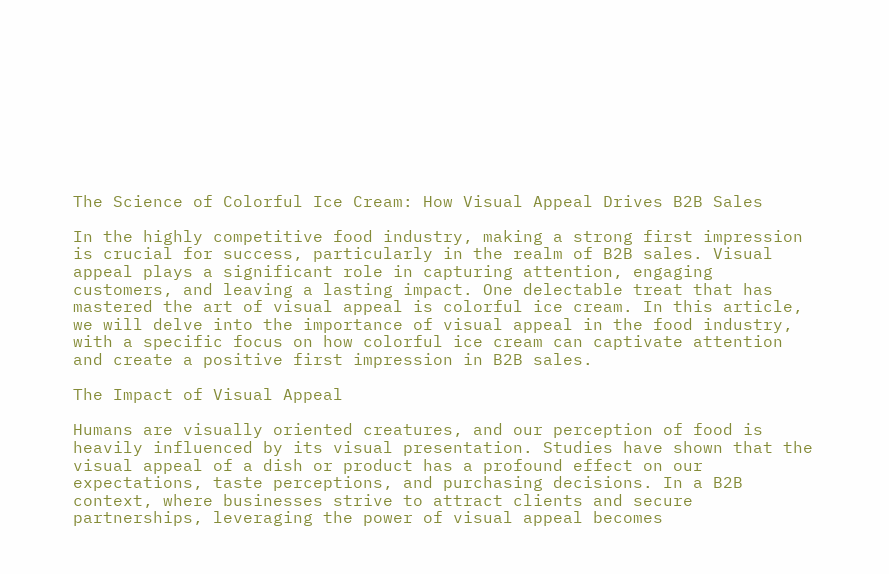The Science of Colorful Ice Cream: How Visual Appeal Drives B2B Sales

In the highly competitive food industry, making a strong first impression is crucial for success, particularly in the realm of B2B sales. Visual appeal plays a significant role in capturing attention, engaging customers, and leaving a lasting impact. One delectable treat that has mastered the art of visual appeal is colorful ice cream. In this article, we will delve into the importance of visual appeal in the food industry, with a specific focus on how colorful ice cream can captivate attention and create a positive first impression in B2B sales.

The Impact of Visual Appeal

Humans are visually oriented creatures, and our perception of food is heavily influenced by its visual presentation. Studies have shown that the visual appeal of a dish or product has a profound effect on our expectations, taste perceptions, and purchasing decisions. In a B2B context, where businesses strive to attract clients and secure partnerships, leveraging the power of visual appeal becomes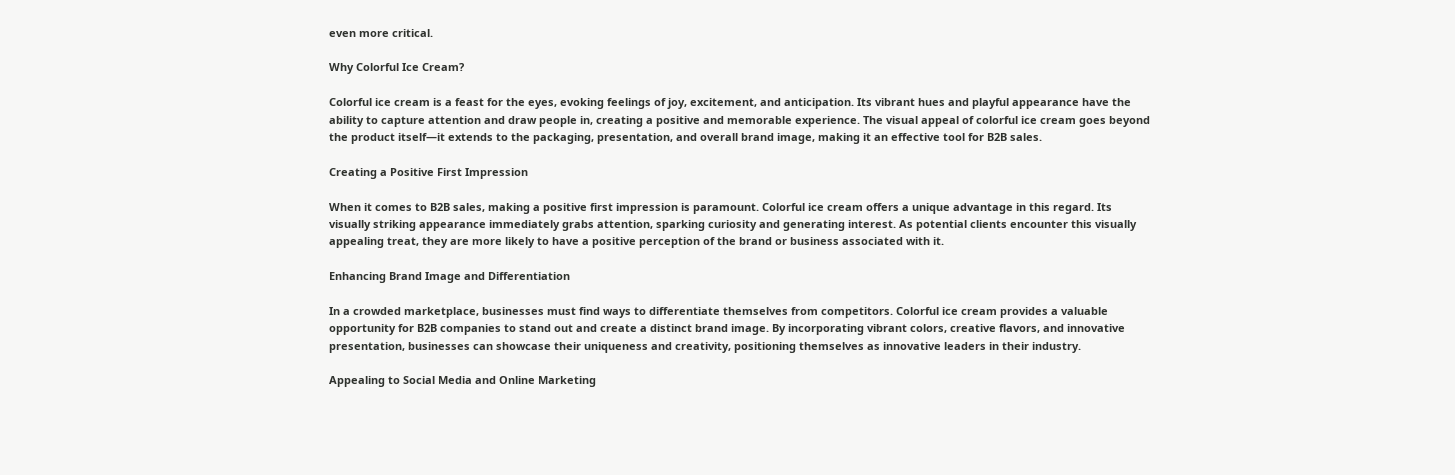even more critical.

Why Colorful Ice Cream?

Colorful ice cream is a feast for the eyes, evoking feelings of joy, excitement, and anticipation. Its vibrant hues and playful appearance have the ability to capture attention and draw people in, creating a positive and memorable experience. The visual appeal of colorful ice cream goes beyond the product itself—it extends to the packaging, presentation, and overall brand image, making it an effective tool for B2B sales.

Creating a Positive First Impression

When it comes to B2B sales, making a positive first impression is paramount. Colorful ice cream offers a unique advantage in this regard. Its visually striking appearance immediately grabs attention, sparking curiosity and generating interest. As potential clients encounter this visually appealing treat, they are more likely to have a positive perception of the brand or business associated with it.

Enhancing Brand Image and Differentiation

In a crowded marketplace, businesses must find ways to differentiate themselves from competitors. Colorful ice cream provides a valuable opportunity for B2B companies to stand out and create a distinct brand image. By incorporating vibrant colors, creative flavors, and innovative presentation, businesses can showcase their uniqueness and creativity, positioning themselves as innovative leaders in their industry.

Appealing to Social Media and Online Marketing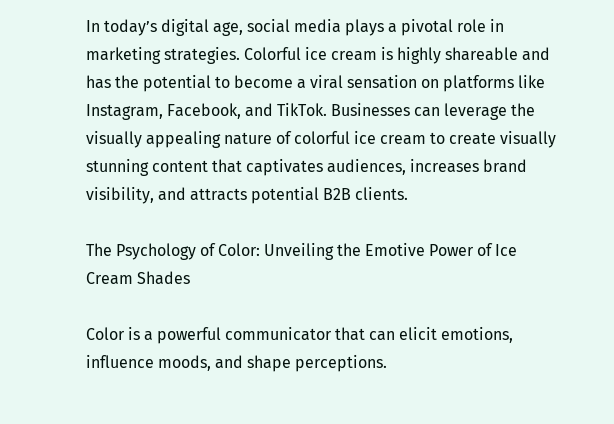In today’s digital age, social media plays a pivotal role in marketing strategies. Colorful ice cream is highly shareable and has the potential to become a viral sensation on platforms like Instagram, Facebook, and TikTok. Businesses can leverage the visually appealing nature of colorful ice cream to create visually stunning content that captivates audiences, increases brand visibility, and attracts potential B2B clients.

The Psychology of Color: Unveiling the Emotive Power of Ice Cream Shades

Color is a powerful communicator that can elicit emotions, influence moods, and shape perceptions.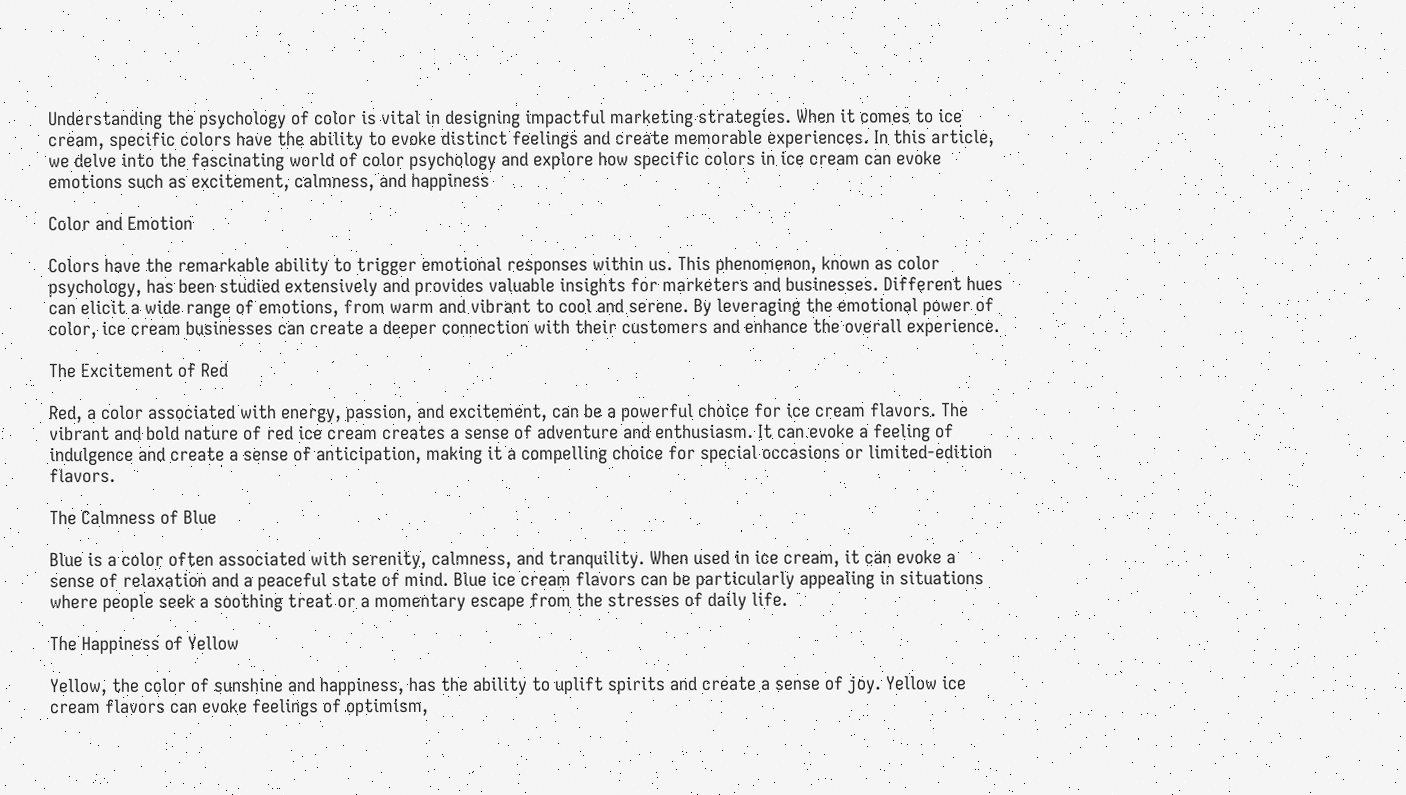Understanding the psychology of color is vital in designing impactful marketing strategies. When it comes to ice cream, specific colors have the ability to evoke distinct feelings and create memorable experiences. In this article, we delve into the fascinating world of color psychology and explore how specific colors in ice cream can evoke emotions such as excitement, calmness, and happiness

Color and Emotion

Colors have the remarkable ability to trigger emotional responses within us. This phenomenon, known as color psychology, has been studied extensively and provides valuable insights for marketers and businesses. Different hues can elicit a wide range of emotions, from warm and vibrant to cool and serene. By leveraging the emotional power of color, ice cream businesses can create a deeper connection with their customers and enhance the overall experience.

The Excitement of Red

Red, a color associated with energy, passion, and excitement, can be a powerful choice for ice cream flavors. The vibrant and bold nature of red ice cream creates a sense of adventure and enthusiasm. It can evoke a feeling of indulgence and create a sense of anticipation, making it a compelling choice for special occasions or limited-edition flavors.

The Calmness of Blue

Blue is a color often associated with serenity, calmness, and tranquility. When used in ice cream, it can evoke a sense of relaxation and a peaceful state of mind. Blue ice cream flavors can be particularly appealing in situations where people seek a soothing treat or a momentary escape from the stresses of daily life.

The Happiness of Yellow

Yellow, the color of sunshine and happiness, has the ability to uplift spirits and create a sense of joy. Yellow ice cream flavors can evoke feelings of optimism,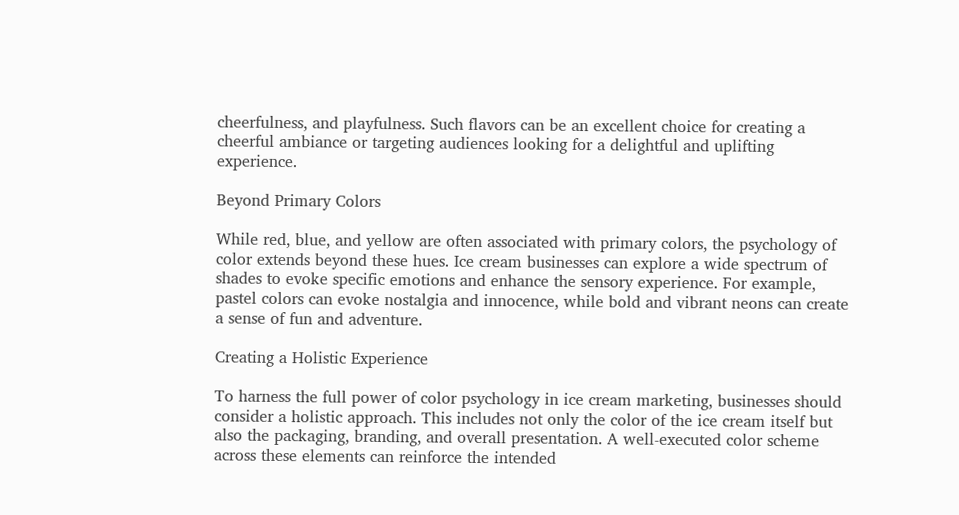cheerfulness, and playfulness. Such flavors can be an excellent choice for creating a cheerful ambiance or targeting audiences looking for a delightful and uplifting experience.

Beyond Primary Colors

While red, blue, and yellow are often associated with primary colors, the psychology of color extends beyond these hues. Ice cream businesses can explore a wide spectrum of shades to evoke specific emotions and enhance the sensory experience. For example, pastel colors can evoke nostalgia and innocence, while bold and vibrant neons can create a sense of fun and adventure.

Creating a Holistic Experience

To harness the full power of color psychology in ice cream marketing, businesses should consider a holistic approach. This includes not only the color of the ice cream itself but also the packaging, branding, and overall presentation. A well-executed color scheme across these elements can reinforce the intended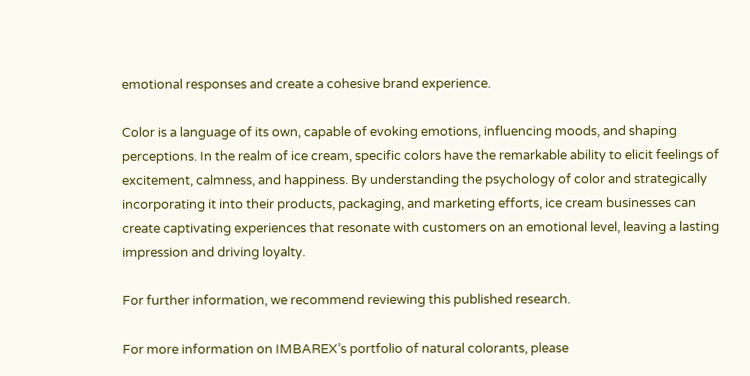emotional responses and create a cohesive brand experience.

Color is a language of its own, capable of evoking emotions, influencing moods, and shaping perceptions. In the realm of ice cream, specific colors have the remarkable ability to elicit feelings of excitement, calmness, and happiness. By understanding the psychology of color and strategically incorporating it into their products, packaging, and marketing efforts, ice cream businesses can create captivating experiences that resonate with customers on an emotional level, leaving a lasting impression and driving loyalty.

For further information, we recommend reviewing this published research.

For more information on IMBAREX’s portfolio of natural colorants, please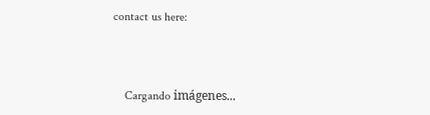contact us here:



    Cargando imágenes...